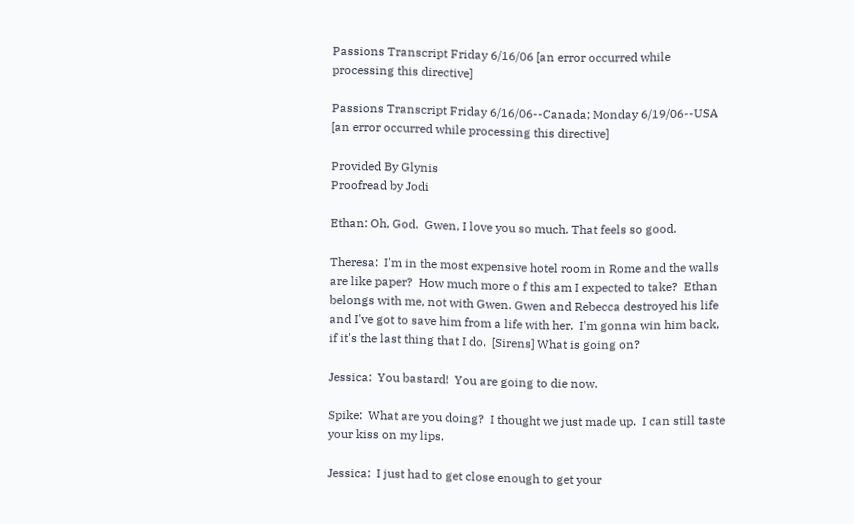Passions Transcript Friday 6/16/06 [an error occurred while processing this directive]

Passions Transcript Friday 6/16/06--Canada; Monday 6/19/06--USA
[an error occurred while processing this directive]

Provided By Glynis
Proofread by Jodi

Ethan: Oh, God.  Gwen, I love you so much. That feels so good.

Theresa:  I'm in the most expensive hotel room in Rome and the walls are like paper?  How much more o f this am I expected to take?  Ethan belongs with me, not with Gwen. Gwen and Rebecca destroyed his life and I've got to save him from a life with her.  I'm gonna win him back, if it's the last thing that I do.  [Sirens] What is going on?

Jessica:  You bastard!  You are going to die now.

Spike:  What are you doing?  I thought we just made up.  I can still taste your kiss on my lips.

Jessica:  I just had to get close enough to get your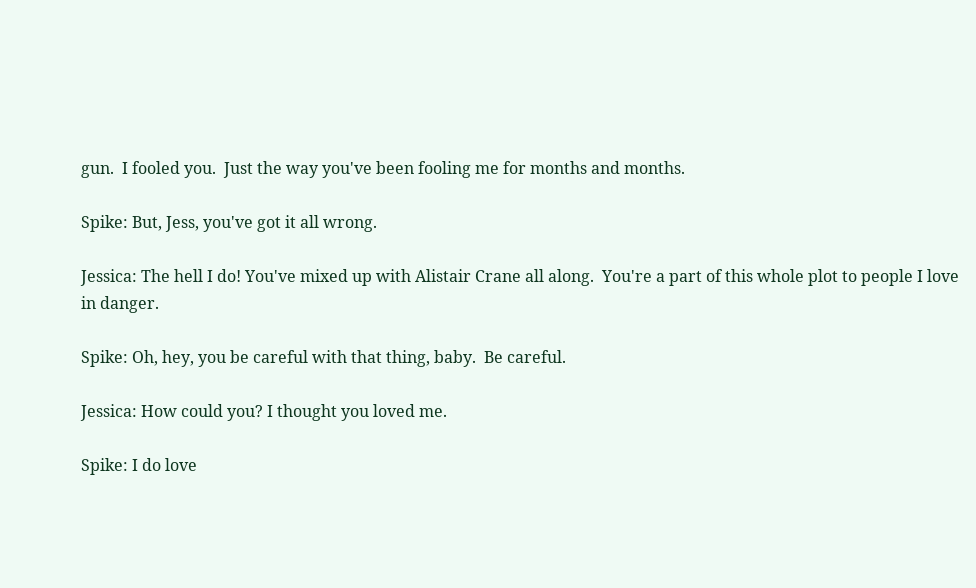gun.  I fooled you.  Just the way you've been fooling me for months and months.

Spike: But, Jess, you've got it all wrong.

Jessica: The hell I do! You've mixed up with Alistair Crane all along.  You're a part of this whole plot to people I love in danger.

Spike: Oh, hey, you be careful with that thing, baby.  Be careful.

Jessica: How could you? I thought you loved me.

Spike: I do love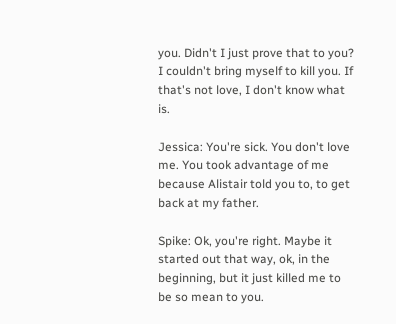you. Didn't I just prove that to you? I couldn't bring myself to kill you. If that's not love, I don't know what is.

Jessica: You're sick. You don't love me. You took advantage of me because Alistair told you to, to get back at my father.

Spike: Ok, you're right. Maybe it started out that way, ok, in the beginning, but it just killed me to be so mean to you.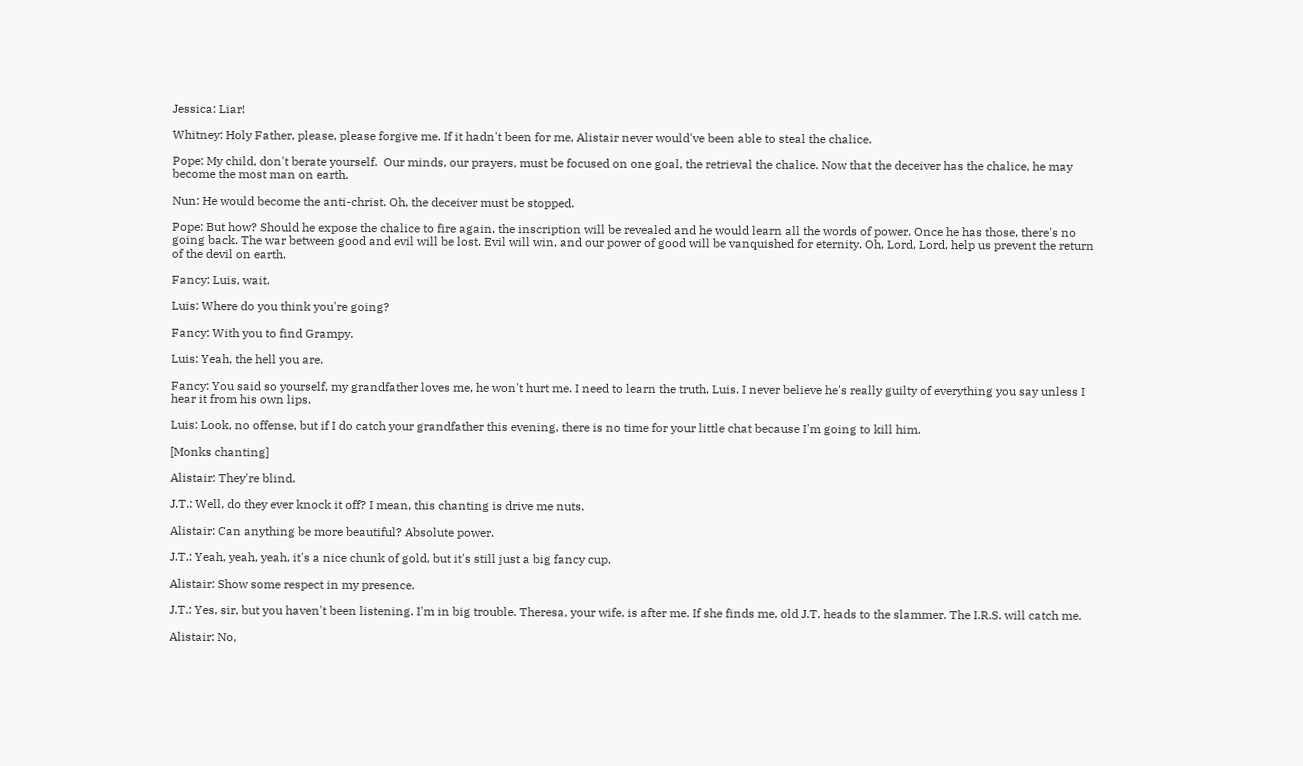Jessica: Liar!

Whitney: Holy Father, please, please forgive me. If it hadn't been for me, Alistair never would've been able to steal the chalice.

Pope: My child, don't berate yourself.  Our minds, our prayers, must be focused on one goal, the retrieval the chalice. Now that the deceiver has the chalice, he may become the most man on earth.

Nun: He would become the anti-christ. Oh, the deceiver must be stopped.

Pope: But how? Should he expose the chalice to fire again, the inscription will be revealed and he would learn all the words of power. Once he has those, there's no going back. The war between good and evil will be lost. Evil will win, and our power of good will be vanquished for eternity. Oh, Lord, Lord, help us prevent the return of the devil on earth.

Fancy: Luis, wait.

Luis: Where do you think you're going?

Fancy: With you to find Grampy.

Luis: Yeah, the hell you are.

Fancy: You said so yourself, my grandfather loves me, he won't hurt me. I need to learn the truth, Luis. I never believe he's really guilty of everything you say unless I hear it from his own lips.

Luis: Look, no offense, but if I do catch your grandfather this evening, there is no time for your little chat because I'm going to kill him.

[Monks chanting]

Alistair: They're blind.

J.T.: Well, do they ever knock it off? I mean, this chanting is drive me nuts.

Alistair: Can anything be more beautiful? Absolute power.

J.T.: Yeah, yeah, yeah, it's a nice chunk of gold, but it's still just a big fancy cup.

Alistair: Show some respect in my presence.

J.T.: Yes, sir, but you haven't been listening. I'm in big trouble. Theresa, your wife, is after me. If she finds me, old J.T. heads to the slammer. The I.R.S. will catch me.

Alistair: No,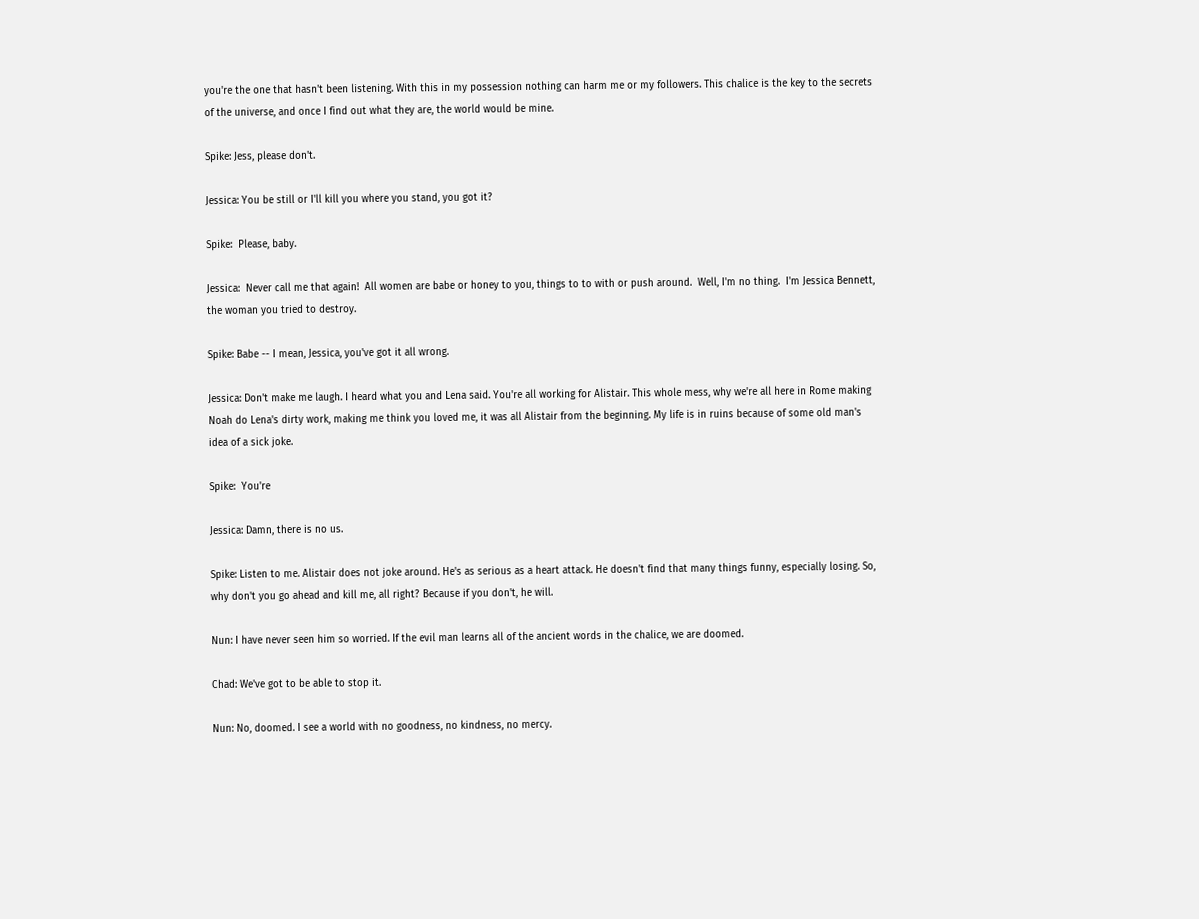you're the one that hasn't been listening. With this in my possession nothing can harm me or my followers. This chalice is the key to the secrets of the universe, and once I find out what they are, the world would be mine.

Spike: Jess, please don't.

Jessica: You be still or I'll kill you where you stand, you got it?

Spike:  Please, baby.

Jessica:  Never call me that again!  All women are babe or honey to you, things to to with or push around.  Well, I'm no thing.  I'm Jessica Bennett, the woman you tried to destroy.

Spike: Babe -- I mean, Jessica, you've got it all wrong.

Jessica: Don't make me laugh. I heard what you and Lena said. You're all working for Alistair. This whole mess, why we're all here in Rome making Noah do Lena's dirty work, making me think you loved me, it was all Alistair from the beginning. My life is in ruins because of some old man's idea of a sick joke.

Spike:  You're

Jessica: Damn, there is no us.

Spike: Listen to me. Alistair does not joke around. He's as serious as a heart attack. He doesn't find that many things funny, especially losing. So, why don't you go ahead and kill me, all right? Because if you don't, he will.

Nun: I have never seen him so worried. If the evil man learns all of the ancient words in the chalice, we are doomed.

Chad: We've got to be able to stop it.

Nun: No, doomed. I see a world with no goodness, no kindness, no mercy.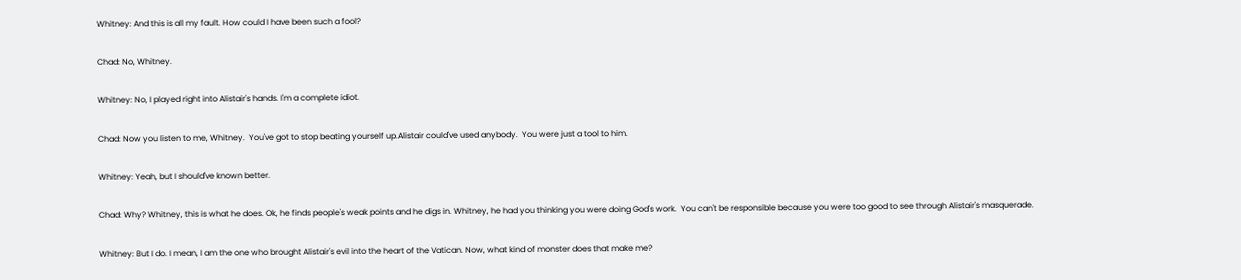Whitney: And this is all my fault. How could I have been such a fool?

Chad: No, Whitney.

Whitney: No, I played right into Alistair's hands. I'm a complete idiot.

Chad: Now you listen to me, Whitney.  You've got to stop beating yourself up.Alistair could've used anybody.  You were just a tool to him.

Whitney: Yeah, but I should've known better.

Chad: Why? Whitney, this is what he does. Ok, he finds people's weak points and he digs in. Whitney, he had you thinking you were doing God's work.  You can't be responsible because you were too good to see through Alistair's masquerade.

Whitney: But I do. I mean, I am the one who brought Alistair's evil into the heart of the Vatican. Now, what kind of monster does that make me?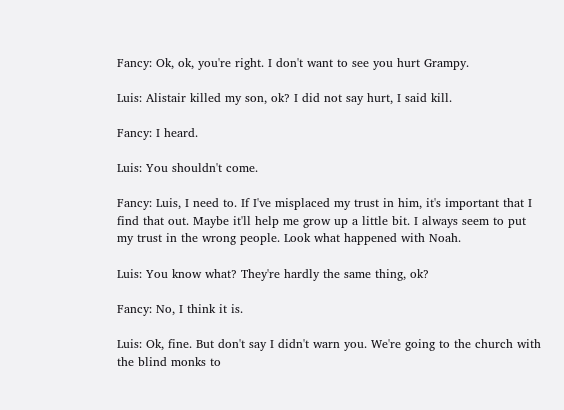Fancy: Ok, ok, you're right. I don't want to see you hurt Grampy.

Luis: Alistair killed my son, ok? I did not say hurt, I said kill.

Fancy: I heard.

Luis: You shouldn't come.

Fancy: Luis, I need to. If I've misplaced my trust in him, it's important that I find that out. Maybe it'll help me grow up a little bit. I always seem to put my trust in the wrong people. Look what happened with Noah.

Luis: You know what? They're hardly the same thing, ok?

Fancy: No, I think it is.

Luis: Ok, fine. But don't say I didn't warn you. We're going to the church with the blind monks to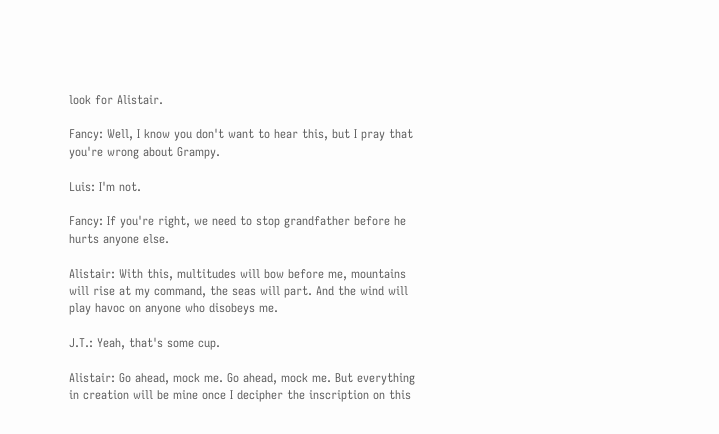look for Alistair.

Fancy: Well, I know you don't want to hear this, but I pray that you're wrong about Grampy.

Luis: I'm not.

Fancy: If you're right, we need to stop grandfather before he hurts anyone else.

Alistair: With this, multitudes will bow before me, mountains will rise at my command, the seas will part. And the wind will play havoc on anyone who disobeys me.

J.T.: Yeah, that's some cup.

Alistair: Go ahead, mock me. Go ahead, mock me. But everything in creation will be mine once I decipher the inscription on this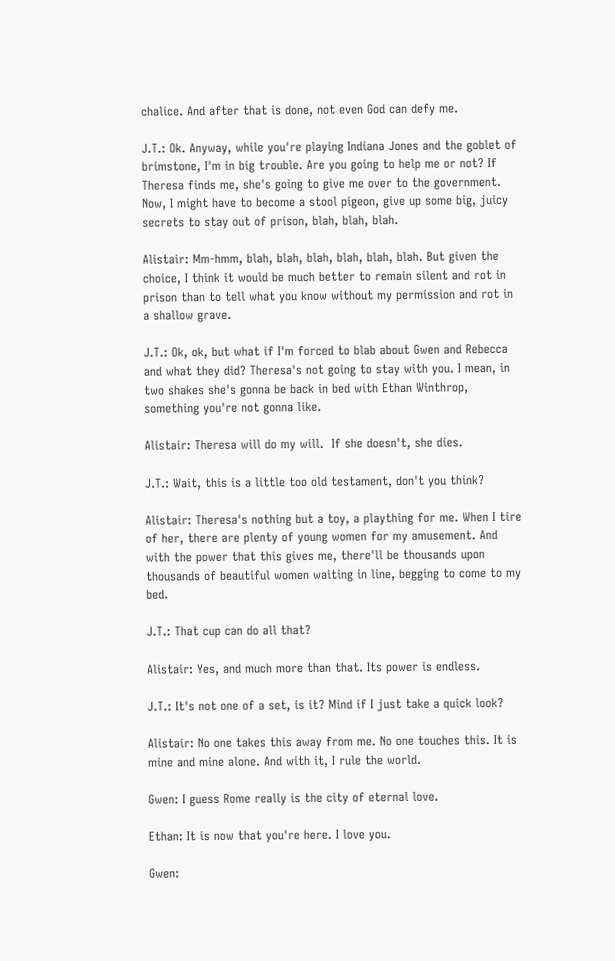chalice. And after that is done, not even God can defy me.

J.T.: Ok. Anyway, while you're playing Indiana Jones and the goblet of brimstone, I'm in big trouble. Are you going to help me or not? If Theresa finds me, she's going to give me over to the government. Now, I might have to become a stool pigeon, give up some big, juicy secrets to stay out of prison, blah, blah, blah.

Alistair: Mm-hmm, blah, blah, blah, blah, blah, blah. But given the choice, I think it would be much better to remain silent and rot in prison than to tell what you know without my permission and rot in a shallow grave.

J.T.: Ok, ok, but what if I'm forced to blab about Gwen and Rebecca and what they did? Theresa's not going to stay with you. I mean, in two shakes she's gonna be back in bed with Ethan Winthrop, something you're not gonna like.

Alistair: Theresa will do my will.  If she doesn't, she dies.

J.T.: Wait, this is a little too old testament, don't you think?

Alistair: Theresa's nothing but a toy, a plaything for me. When I tire of her, there are plenty of young women for my amusement. And with the power that this gives me, there'll be thousands upon thousands of beautiful women waiting in line, begging to come to my bed.

J.T.: That cup can do all that?

Alistair: Yes, and much more than that. Its power is endless.

J.T.: It's not one of a set, is it? Mind if I just take a quick look?

Alistair: No one takes this away from me. No one touches this. It is mine and mine alone. And with it, I rule the world.

Gwen: I guess Rome really is the city of eternal love.

Ethan: It is now that you're here. I love you.

Gwen: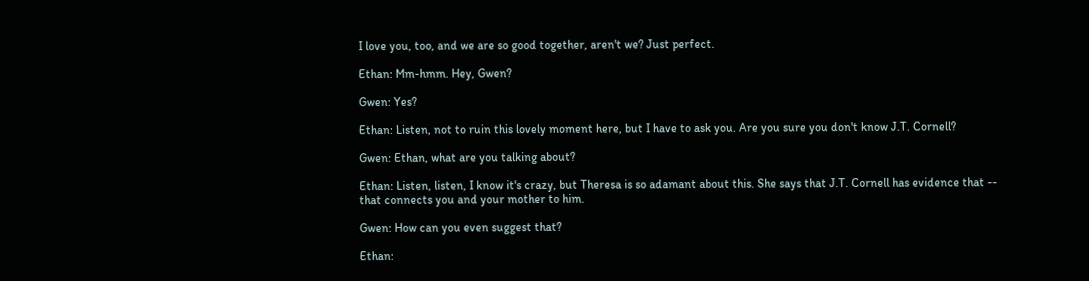I love you, too, and we are so good together, aren't we? Just perfect.

Ethan: Mm-hmm. Hey, Gwen?

Gwen: Yes?

Ethan: Listen, not to ruin this lovely moment here, but I have to ask you. Are you sure you don't know J.T. Cornell?

Gwen: Ethan, what are you talking about?

Ethan: Listen, listen, I know it's crazy, but Theresa is so adamant about this. She says that J.T. Cornell has evidence that -- that connects you and your mother to him.

Gwen: How can you even suggest that?

Ethan: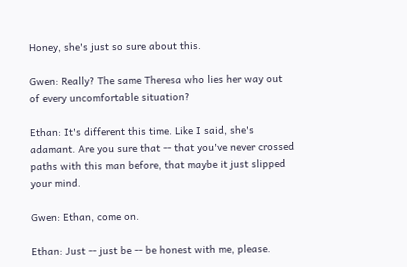Honey, she's just so sure about this.

Gwen: Really? The same Theresa who lies her way out of every uncomfortable situation?

Ethan: It's different this time. Like I said, she's adamant. Are you sure that -- that you've never crossed paths with this man before, that maybe it just slipped your mind.

Gwen: Ethan, come on.

Ethan: Just -- just be -- be honest with me, please.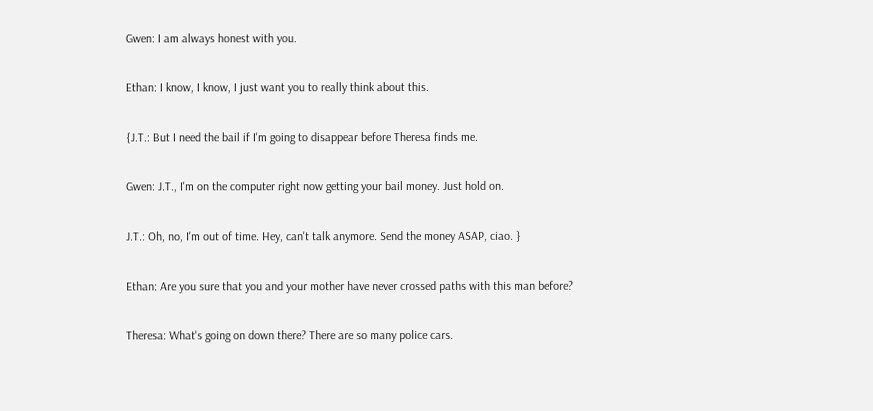Gwen: I am always honest with you.

Ethan: I know, I know, I just want you to really think about this.

{J.T.: But I need the bail if I'm going to disappear before Theresa finds me.

Gwen: J.T., I'm on the computer right now getting your bail money. Just hold on.

J.T.: Oh, no, I'm out of time. Hey, can't talk anymore. Send the money ASAP, ciao. }

Ethan: Are you sure that you and your mother have never crossed paths with this man before?

Theresa: What's going on down there? There are so many police cars.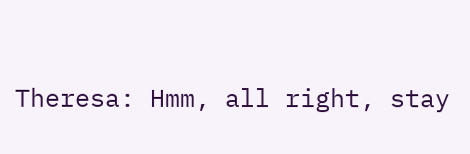Theresa: Hmm, all right, stay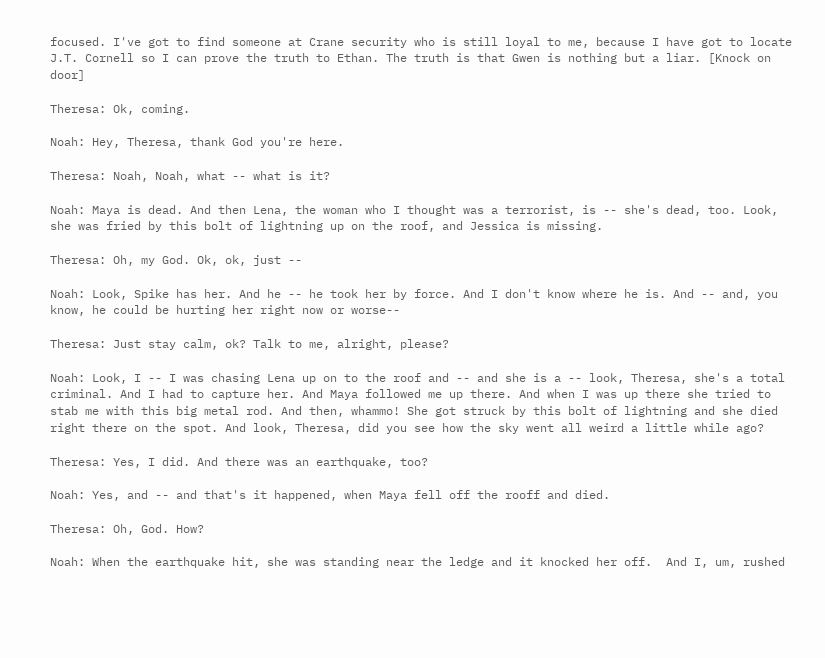focused. I've got to find someone at Crane security who is still loyal to me, because I have got to locate J.T. Cornell so I can prove the truth to Ethan. The truth is that Gwen is nothing but a liar. [Knock on door]

Theresa: Ok, coming.

Noah: Hey, Theresa, thank God you're here.

Theresa: Noah, Noah, what -- what is it?

Noah: Maya is dead. And then Lena, the woman who I thought was a terrorist, is -- she's dead, too. Look, she was fried by this bolt of lightning up on the roof, and Jessica is missing.

Theresa: Oh, my God. Ok, ok, just --

Noah: Look, Spike has her. And he -- he took her by force. And I don't know where he is. And -- and, you know, he could be hurting her right now or worse--

Theresa: Just stay calm, ok? Talk to me, alright, please?

Noah: Look, I -- I was chasing Lena up on to the roof and -- and she is a -- look, Theresa, she's a total criminal. And I had to capture her. And Maya followed me up there. And when I was up there she tried to stab me with this big metal rod. And then, whammo! She got struck by this bolt of lightning and she died right there on the spot. And look, Theresa, did you see how the sky went all weird a little while ago?

Theresa: Yes, I did. And there was an earthquake, too?

Noah: Yes, and -- and that's it happened, when Maya fell off the rooff and died.

Theresa: Oh, God. How?

Noah: When the earthquake hit, she was standing near the ledge and it knocked her off.  And I, um, rushed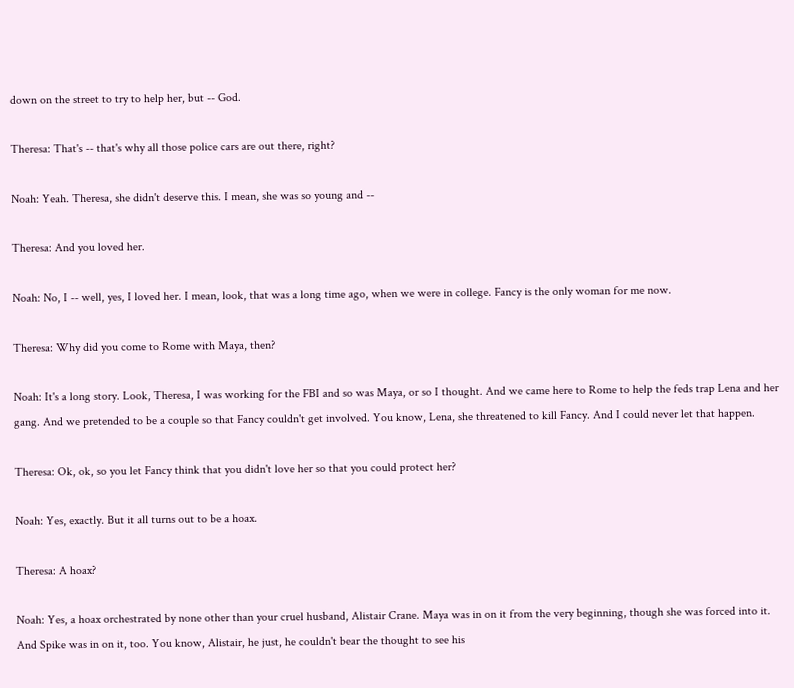down on the street to try to help her, but -- God.

Theresa: That's -- that's why all those police cars are out there, right?

Noah: Yeah. Theresa, she didn't deserve this. I mean, she was so young and --

Theresa: And you loved her.

Noah: No, I -- well, yes, I loved her. I mean, look, that was a long time ago, when we were in college. Fancy is the only woman for me now.

Theresa: Why did you come to Rome with Maya, then?

Noah: It's a long story. Look, Theresa, I was working for the FBI and so was Maya, or so I thought. And we came here to Rome to help the feds trap Lena and her gang. And we pretended to be a couple so that Fancy couldn't get involved. You know, Lena, she threatened to kill Fancy. And I could never let that happen.

Theresa: Ok, ok, so you let Fancy think that you didn't love her so that you could protect her?

Noah: Yes, exactly. But it all turns out to be a hoax.

Theresa: A hoax?

Noah: Yes, a hoax orchestrated by none other than your cruel husband, Alistair Crane. Maya was in on it from the very beginning, though she was forced into it. And Spike was in on it, too. You know, Alistair, he just, he couldn't bear the thought to see his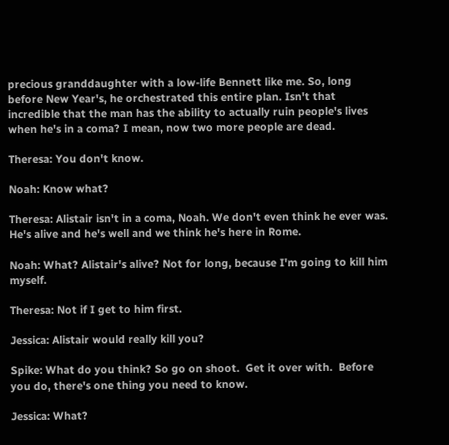precious granddaughter with a low-life Bennett like me. So, long before New Year's, he orchestrated this entire plan. Isn't that incredible that the man has the ability to actually ruin people's lives when he's in a coma? I mean, now two more people are dead.

Theresa: You don't know.

Noah: Know what?

Theresa: Alistair isn't in a coma, Noah. We don't even think he ever was. He's alive and he's well and we think he's here in Rome.

Noah: What? Alistair's alive? Not for long, because I'm going to kill him myself.

Theresa: Not if I get to him first.

Jessica: Alistair would really kill you?

Spike: What do you think? So go on shoot.  Get it over with.  Before you do, there's one thing you need to know.

Jessica: What?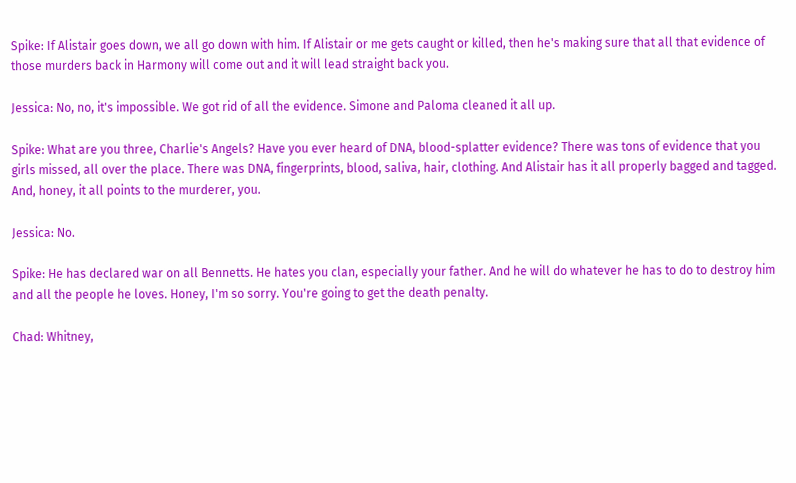Spike: If Alistair goes down, we all go down with him. If Alistair or me gets caught or killed, then he's making sure that all that evidence of those murders back in Harmony will come out and it will lead straight back you.

Jessica: No, no, it's impossible. We got rid of all the evidence. Simone and Paloma cleaned it all up.

Spike: What are you three, Charlie's Angels? Have you ever heard of DNA, blood-splatter evidence? There was tons of evidence that you girls missed, all over the place. There was DNA, fingerprints, blood, saliva, hair, clothing. And Alistair has it all properly bagged and tagged. And, honey, it all points to the murderer, you.

Jessica: No.

Spike: He has declared war on all Bennetts. He hates you clan, especially your father. And he will do whatever he has to do to destroy him and all the people he loves. Honey, I'm so sorry. You're going to get the death penalty.

Chad: Whitney,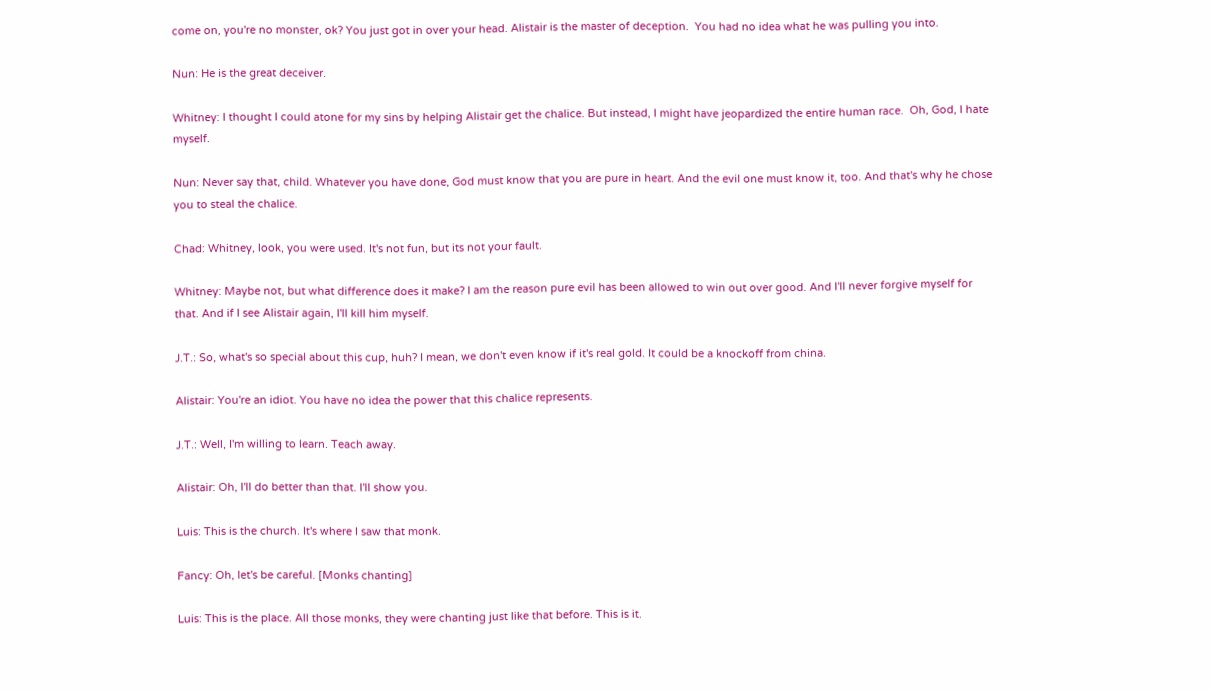come on, you're no monster, ok? You just got in over your head. Alistair is the master of deception.  You had no idea what he was pulling you into.

Nun: He is the great deceiver.

Whitney: I thought I could atone for my sins by helping Alistair get the chalice. But instead, I might have jeopardized the entire human race.  Oh, God, I hate myself.

Nun: Never say that, child. Whatever you have done, God must know that you are pure in heart. And the evil one must know it, too. And that's why he chose you to steal the chalice.

Chad: Whitney, look, you were used. It's not fun, but its not your fault.

Whitney: Maybe not, but what difference does it make? I am the reason pure evil has been allowed to win out over good. And I'll never forgive myself for that. And if I see Alistair again, I'll kill him myself.

J.T.: So, what's so special about this cup, huh? I mean, we don't even know if it's real gold. It could be a knockoff from china.

Alistair: You're an idiot. You have no idea the power that this chalice represents.

J.T.: Well, I'm willing to learn. Teach away.

Alistair: Oh, I'll do better than that. I'll show you.

Luis: This is the church. It's where I saw that monk.

Fancy: Oh, let's be careful. [Monks chanting]

Luis: This is the place. All those monks, they were chanting just like that before. This is it.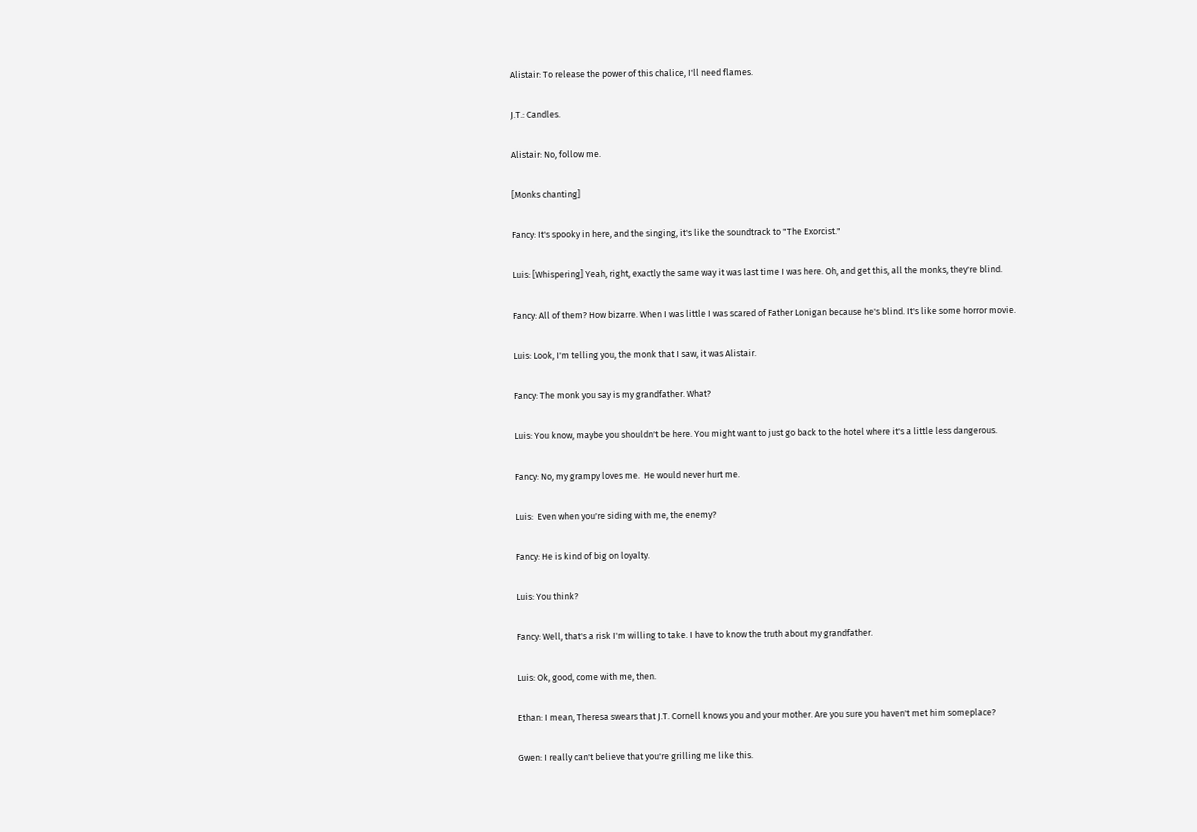Alistair: To release the power of this chalice, I'll need flames.

J.T.: Candles.

Alistair: No, follow me.

[Monks chanting]

Fancy: It's spooky in here, and the singing, it's like the soundtrack to "The Exorcist."

Luis: [Whispering] Yeah, right, exactly the same way it was last time I was here. Oh, and get this, all the monks, they're blind.

Fancy: All of them? How bizarre. When I was little I was scared of Father Lonigan because he's blind. It's like some horror movie.

Luis: Look, I'm telling you, the monk that I saw, it was Alistair.

Fancy: The monk you say is my grandfather. What?

Luis: You know, maybe you shouldn't be here. You might want to just go back to the hotel where it's a little less dangerous.

Fancy: No, my grampy loves me.  He would never hurt me.

Luis:  Even when you're siding with me, the enemy?

Fancy: He is kind of big on loyalty.

Luis: You think?

Fancy: Well, that's a risk I'm willing to take. I have to know the truth about my grandfather.

Luis: Ok, good, come with me, then.

Ethan: I mean, Theresa swears that J.T. Cornell knows you and your mother. Are you sure you haven't met him someplace?

Gwen: I really can't believe that you're grilling me like this.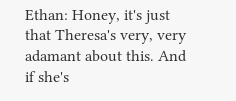Ethan: Honey, it's just that Theresa's very, very adamant about this. And if she's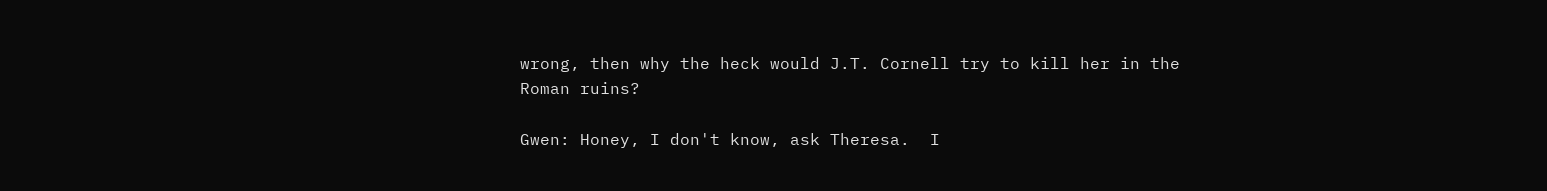wrong, then why the heck would J.T. Cornell try to kill her in the Roman ruins?

Gwen: Honey, I don't know, ask Theresa.  I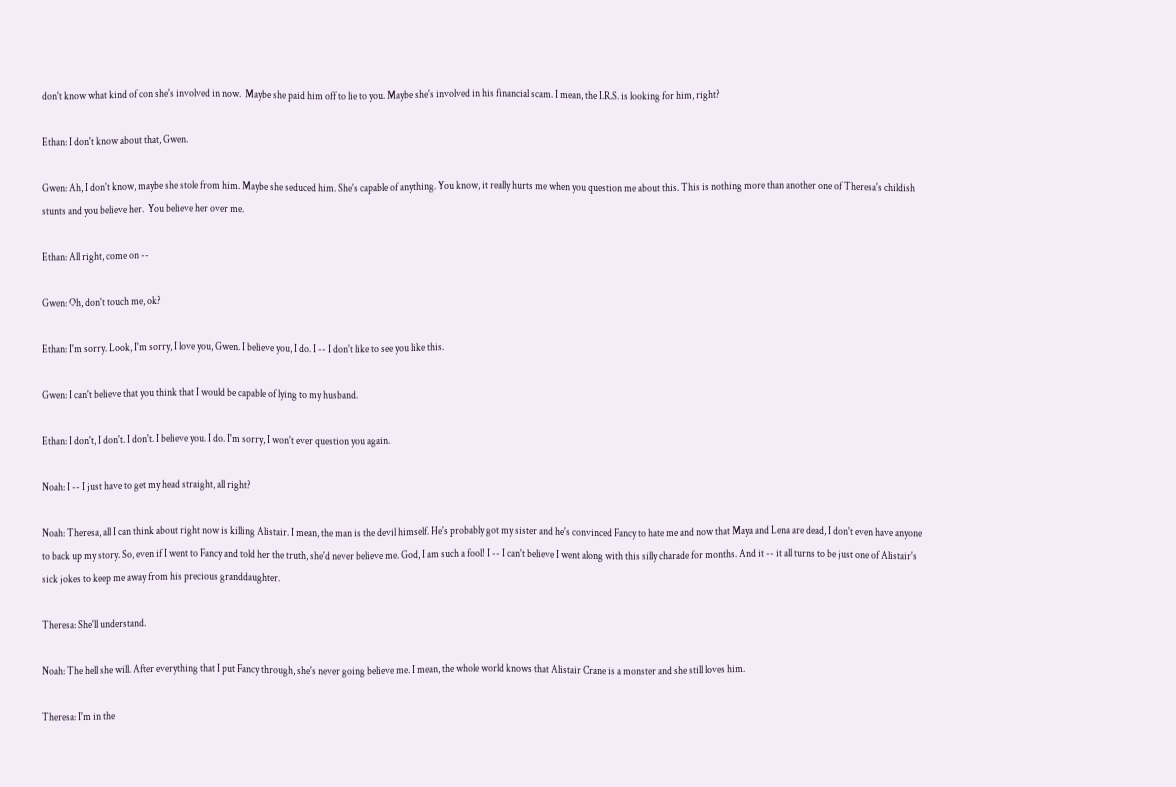don't know what kind of con she's involved in now.  Maybe she paid him off to lie to you. Maybe she's involved in his financial scam. I mean, the I.R.S. is looking for him, right?

Ethan: I don't know about that, Gwen.

Gwen: Ah, I don't know, maybe she stole from him. Maybe she seduced him. She's capable of anything. You know, it really hurts me when you question me about this. This is nothing more than another one of Theresa's childish stunts and you believe her.  You believe her over me.

Ethan: All right, come on --

Gwen: Oh, don't touch me, ok?

Ethan: I'm sorry. Look, I'm sorry, I love you, Gwen. I believe you, I do. I -- I don't like to see you like this.

Gwen: I can't believe that you think that I would be capable of lying to my husband.

Ethan: I don't, I don't. I don't. I believe you. I do. I'm sorry, I won't ever question you again.

Noah: I -- I just have to get my head straight, all right?

Noah: Theresa, all I can think about right now is killing Alistair. I mean, the man is the devil himself. He's probably got my sister and he's convinced Fancy to hate me and now that Maya and Lena are dead, I don't even have anyone to back up my story. So, even if I went to Fancy and told her the truth, she'd never believe me. God, I am such a fool! I -- I can't believe I went along with this silly charade for months. And it -- it all turns to be just one of Alistair's sick jokes to keep me away from his precious granddaughter.

Theresa: She'll understand.

Noah: The hell she will. After everything that I put Fancy through, she's never going believe me. I mean, the whole world knows that Alistair Crane is a monster and she still loves him.

Theresa: I'm in the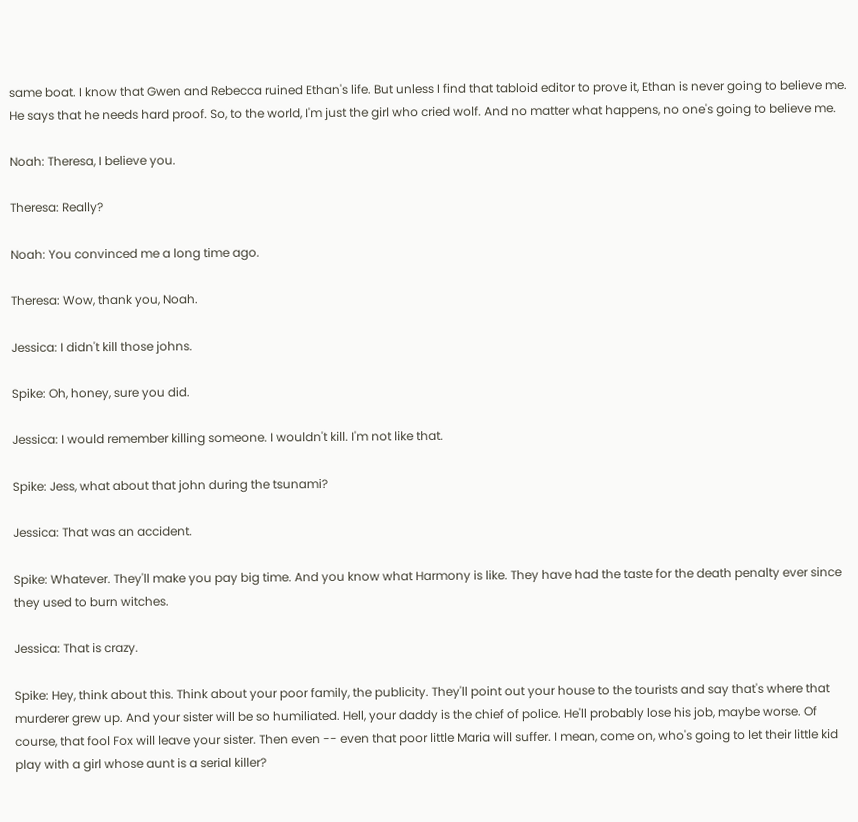same boat. I know that Gwen and Rebecca ruined Ethan's life. But unless I find that tabloid editor to prove it, Ethan is never going to believe me. He says that he needs hard proof. So, to the world, I'm just the girl who cried wolf. And no matter what happens, no one's going to believe me.

Noah: Theresa, I believe you.

Theresa: Really?

Noah: You convinced me a long time ago.

Theresa: Wow, thank you, Noah.

Jessica: I didn't kill those johns.

Spike: Oh, honey, sure you did.

Jessica: I would remember killing someone. I wouldn't kill. I'm not like that.

Spike: Jess, what about that john during the tsunami?

Jessica: That was an accident.

Spike: Whatever. They'll make you pay big time. And you know what Harmony is like. They have had the taste for the death penalty ever since they used to burn witches.

Jessica: That is crazy.

Spike: Hey, think about this. Think about your poor family, the publicity. They'll point out your house to the tourists and say that's where that murderer grew up. And your sister will be so humiliated. Hell, your daddy is the chief of police. He'll probably lose his job, maybe worse. Of course, that fool Fox will leave your sister. Then even -- even that poor little Maria will suffer. I mean, come on, who's going to let their little kid play with a girl whose aunt is a serial killer?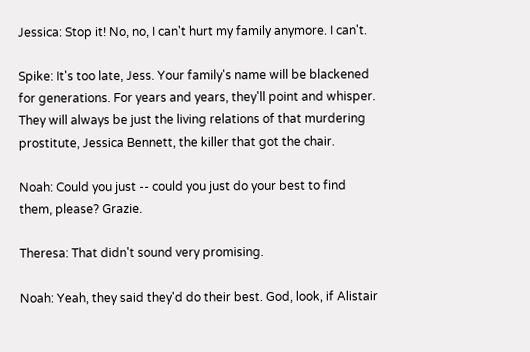Jessica: Stop it! No, no, I can't hurt my family anymore. I can't.

Spike: It's too late, Jess. Your family's name will be blackened for generations. For years and years, they'll point and whisper. They will always be just the living relations of that murdering prostitute, Jessica Bennett, the killer that got the chair.

Noah: Could you just -- could you just do your best to find them, please? Grazie.

Theresa: That didn't sound very promising.

Noah: Yeah, they said they'd do their best. God, look, if Alistair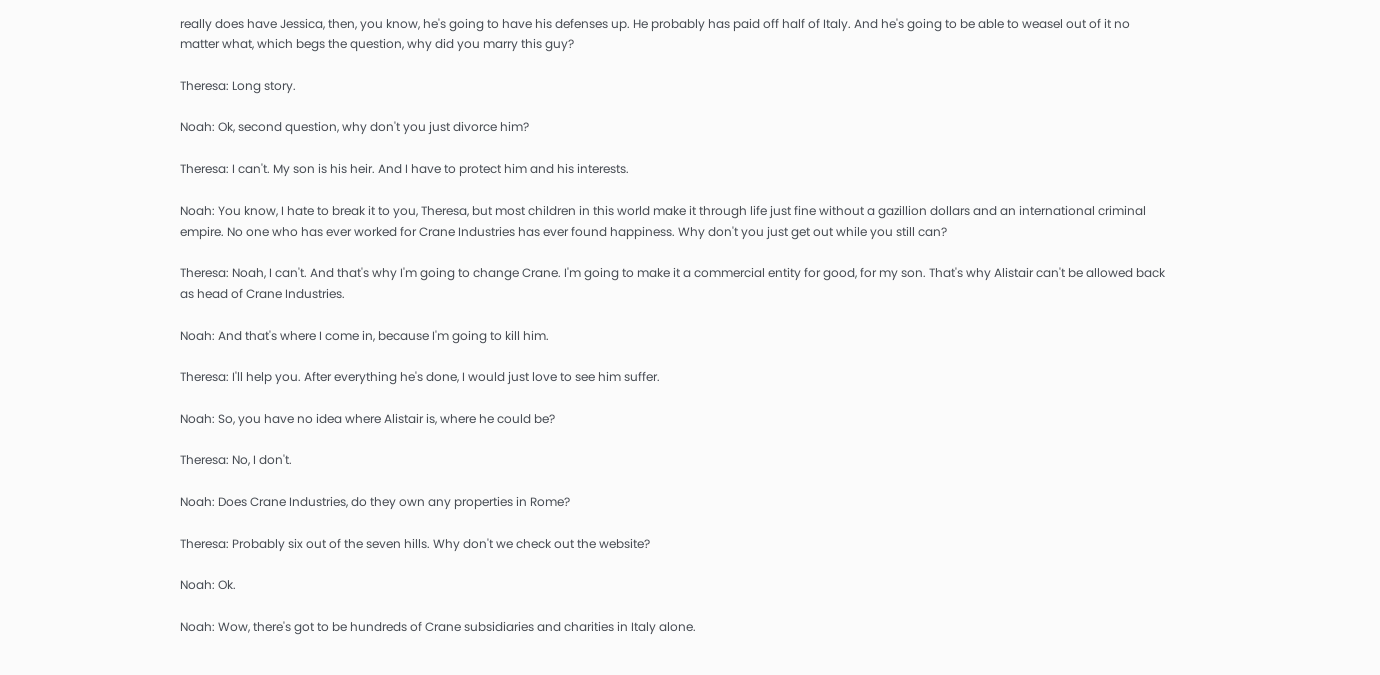really does have Jessica, then, you know, he's going to have his defenses up. He probably has paid off half of Italy. And he's going to be able to weasel out of it no matter what, which begs the question, why did you marry this guy?

Theresa: Long story.

Noah: Ok, second question, why don't you just divorce him?

Theresa: I can't. My son is his heir. And I have to protect him and his interests.

Noah: You know, I hate to break it to you, Theresa, but most children in this world make it through life just fine without a gazillion dollars and an international criminal empire. No one who has ever worked for Crane Industries has ever found happiness. Why don't you just get out while you still can?

Theresa: Noah, I can't. And that's why I'm going to change Crane. I'm going to make it a commercial entity for good, for my son. That's why Alistair can't be allowed back as head of Crane Industries.

Noah: And that's where I come in, because I'm going to kill him.

Theresa: I'll help you. After everything he's done, I would just love to see him suffer.

Noah: So, you have no idea where Alistair is, where he could be?

Theresa: No, I don't.

Noah: Does Crane Industries, do they own any properties in Rome?

Theresa: Probably six out of the seven hills. Why don't we check out the website?

Noah: Ok.

Noah: Wow, there's got to be hundreds of Crane subsidiaries and charities in Italy alone.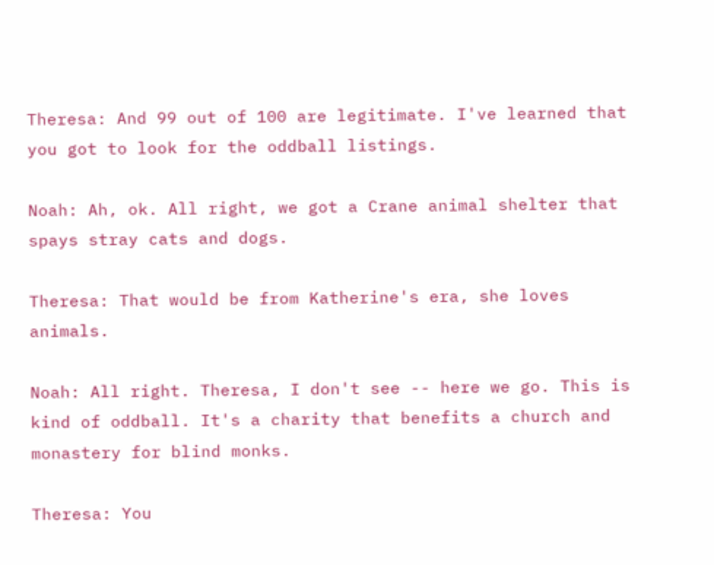Theresa: And 99 out of 100 are legitimate. I've learned that you got to look for the oddball listings.

Noah: Ah, ok. All right, we got a Crane animal shelter that spays stray cats and dogs.

Theresa: That would be from Katherine's era, she loves animals.

Noah: All right. Theresa, I don't see -- here we go. This is kind of oddball. It's a charity that benefits a church and monastery for blind monks.

Theresa: You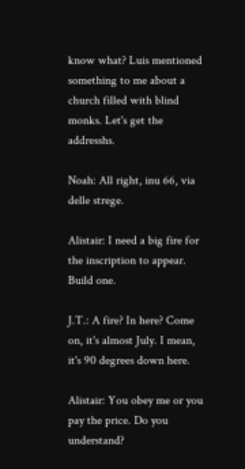know what? Luis mentioned something to me about a church filled with blind monks. Let's get the addresshs.

Noah: All right, inu 66, via delle strege.

Alistair: I need a big fire for the inscription to appear. Build one.

J.T.: A fire? In here? Come on, it's almost July. I mean, it's 90 degrees down here.

Alistair: You obey me or you pay the price. Do you understand?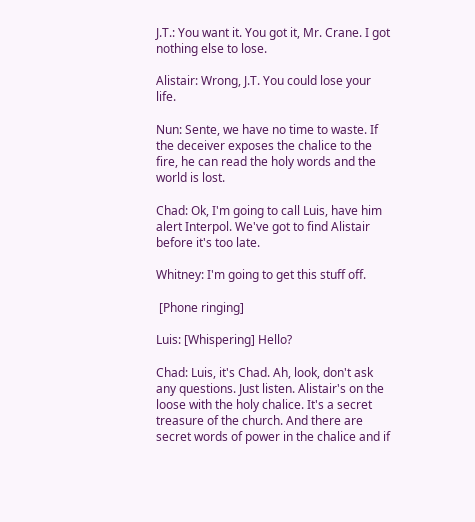J.T.: You want it. You got it, Mr. Crane. I got nothing else to lose.

Alistair: Wrong, J.T. You could lose your life.

Nun: Sente, we have no time to waste. If the deceiver exposes the chalice to the fire, he can read the holy words and the world is lost.

Chad: Ok, I'm going to call Luis, have him alert Interpol. We've got to find Alistair before it's too late.

Whitney: I'm going to get this stuff off.

 [Phone ringing]

Luis: [Whispering] Hello?

Chad: Luis, it's Chad. Ah, look, don't ask any questions. Just listen. Alistair's on the loose with the holy chalice. It's a secret treasure of the church. And there are secret words of power in the chalice and if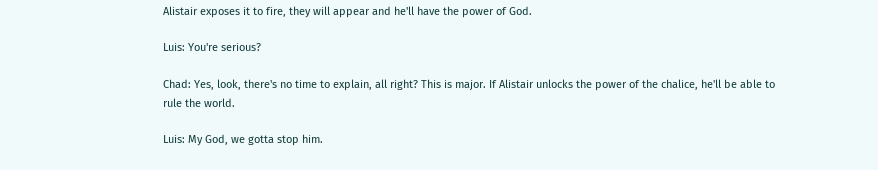Alistair exposes it to fire, they will appear and he'll have the power of God.

Luis: You're serious?

Chad: Yes, look, there's no time to explain, all right? This is major. If Alistair unlocks the power of the chalice, he'll be able to rule the world.

Luis: My God, we gotta stop him.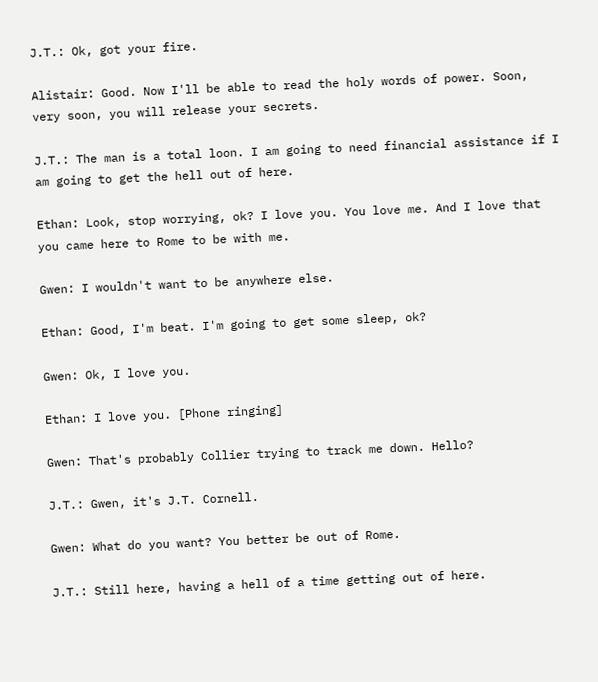J.T.: Ok, got your fire.

Alistair: Good. Now I'll be able to read the holy words of power. Soon, very soon, you will release your secrets.

J.T.: The man is a total loon. I am going to need financial assistance if I am going to get the hell out of here.

Ethan: Look, stop worrying, ok? I love you. You love me. And I love that you came here to Rome to be with me.

Gwen: I wouldn't want to be anywhere else.

Ethan: Good, I'm beat. I'm going to get some sleep, ok?

Gwen: Ok, I love you.

Ethan: I love you. [Phone ringing]

Gwen: That's probably Collier trying to track me down. Hello?

J.T.: Gwen, it's J.T. Cornell.

Gwen: What do you want? You better be out of Rome.

J.T.: Still here, having a hell of a time getting out of here.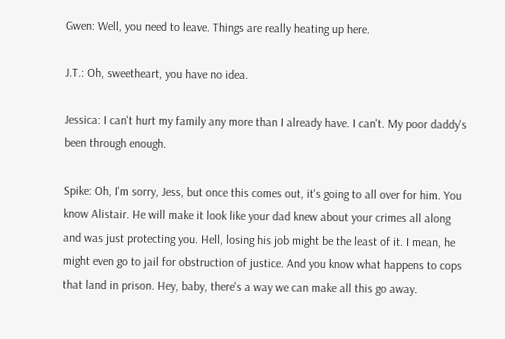Gwen: Well, you need to leave. Things are really heating up here.

J.T.: Oh, sweetheart, you have no idea.

Jessica: I can't hurt my family any more than I already have. I can't. My poor daddy's been through enough.

Spike: Oh, I'm sorry, Jess, but once this comes out, it's going to all over for him. You know Alistair. He will make it look like your dad knew about your crimes all along and was just protecting you. Hell, losing his job might be the least of it. I mean, he might even go to jail for obstruction of justice. And you know what happens to cops that land in prison. Hey, baby, there's a way we can make all this go away.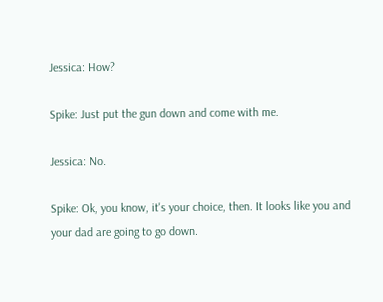Jessica: How?

Spike: Just put the gun down and come with me.

Jessica: No.

Spike: Ok, you know, it's your choice, then. It looks like you and your dad are going to go down.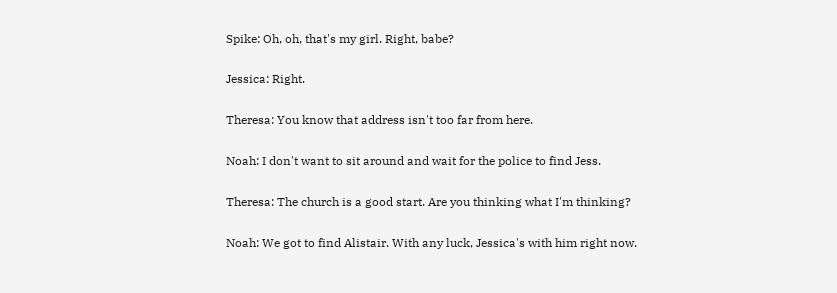Spike: Oh, oh, that's my girl. Right, babe?

Jessica: Right.

Theresa: You know that address isn't too far from here.

Noah: I don't want to sit around and wait for the police to find Jess.

Theresa: The church is a good start. Are you thinking what I'm thinking?

Noah: We got to find Alistair. With any luck, Jessica's with him right now.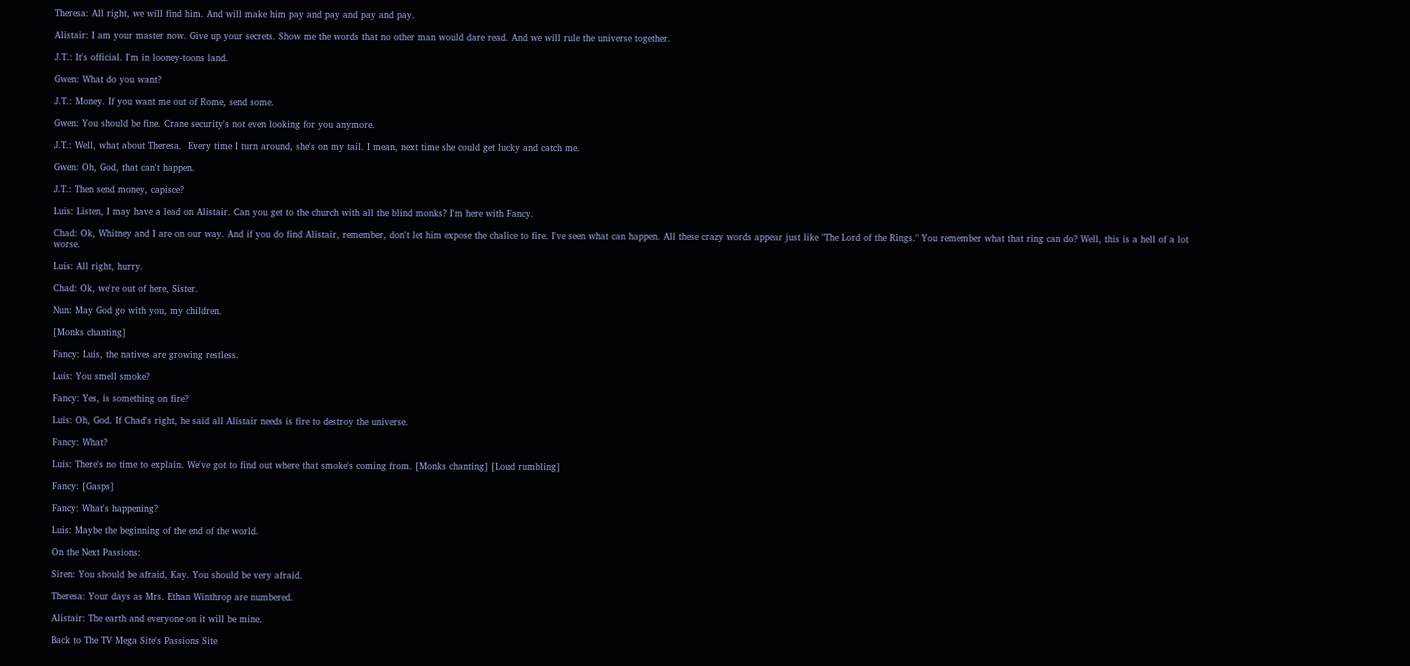Theresa: All right, we will find him. And will make him pay and pay and pay and pay.

Alistair: I am your master now. Give up your secrets. Show me the words that no other man would dare read. And we will rule the universe together.

J.T.: It's official. I'm in looney-toons land.

Gwen: What do you want?

J.T.: Money. If you want me out of Rome, send some.

Gwen: You should be fine. Crane security's not even looking for you anymore.

J.T.: Well, what about Theresa.  Every time I turn around, she's on my tail. I mean, next time she could get lucky and catch me.

Gwen: Oh, God, that can't happen.

J.T.: Then send money, capisce?

Luis: Listen, I may have a lead on Alistair. Can you get to the church with all the blind monks? I'm here with Fancy.

Chad: Ok, Whitney and I are on our way. And if you do find Alistair, remember, don't let him expose the chalice to fire. I've seen what can happen. All these crazy words appear just like "The Lord of the Rings." You remember what that ring can do? Well, this is a hell of a lot worse.

Luis: All right, hurry.

Chad: Ok, we're out of here, Sister.

Nun: May God go with you, my children.

[Monks chanting]

Fancy: Luis, the natives are growing restless.

Luis: You smell smoke?

Fancy: Yes, is something on fire?

Luis: Oh, God. If Chad's right, he said all Alistair needs is fire to destroy the universe.

Fancy: What?

Luis: There's no time to explain. We've got to find out where that smoke's coming from. [Monks chanting] [Loud rumbling]

Fancy: [Gasps]

Fancy: What's happening?

Luis: Maybe the beginning of the end of the world.

On the Next Passions:

Siren: You should be afraid, Kay. You should be very afraid.

Theresa: Your days as Mrs. Ethan Winthrop are numbered.

Alistair: The earth and everyone on it will be mine.

Back to The TV Mega Site's Passions Site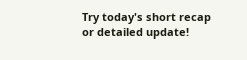Try today's short recap or detailed update!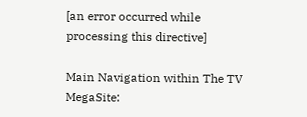[an error occurred while processing this directive]

Main Navigation within The TV MegaSite: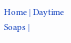Home | Daytime Soaps |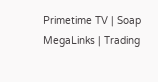Primetime TV | Soap MegaLinks | Trading